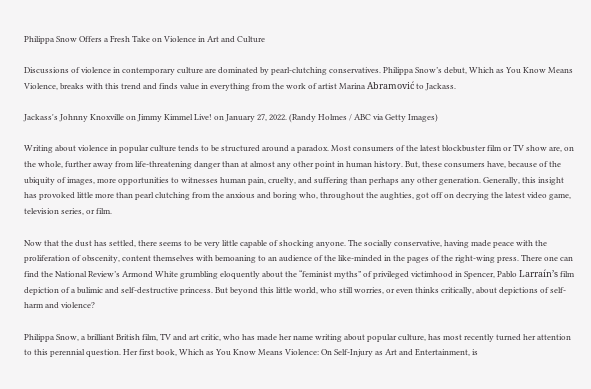Philippa Snow Offers a Fresh Take on Violence in Art and Culture

Discussions of violence in contemporary culture are dominated by pearl-clutching conservatives. Philippa Snow’s debut, Which as You Know Means Violence, breaks with this trend and finds value in everything from the work of artist Marina Abramović to Jackass.

Jackass's Johnny Knoxville on Jimmy Kimmel Live! on January 27, 2022. (Randy Holmes / ABC via Getty Images)

Writing about violence in popular culture tends to be structured around a paradox. Most consumers of the latest blockbuster film or TV show are, on the whole, further away from life-threatening danger than at almost any other point in human history. But, these consumers have, because of the ubiquity of images, more opportunities to witnesses human pain, cruelty, and suffering than perhaps any other generation. Generally, this insight has provoked little more than pearl clutching from the anxious and boring who, throughout the aughties, got off on decrying the latest video game, television series, or film.

Now that the dust has settled, there seems to be very little capable of shocking anyone. The socially conservative, having made peace with the proliferation of obscenity, content themselves with bemoaning to an audience of the like-minded in the pages of the right-wing press. There one can find the National Review’s Armond White grumbling eloquently about the “feminist myths” of privileged victimhood in Spencer, Pablo Larraín’s film depiction of a bulimic and self-destructive princess. But beyond this little world, who still worries, or even thinks critically, about depictions of self-harm and violence?

Philippa Snow, a brilliant British film, TV and art critic, who has made her name writing about popular culture, has most recently turned her attention to this perennial question. Her first book, Which as You Know Means Violence: On Self-Injury as Art and Entertainment, is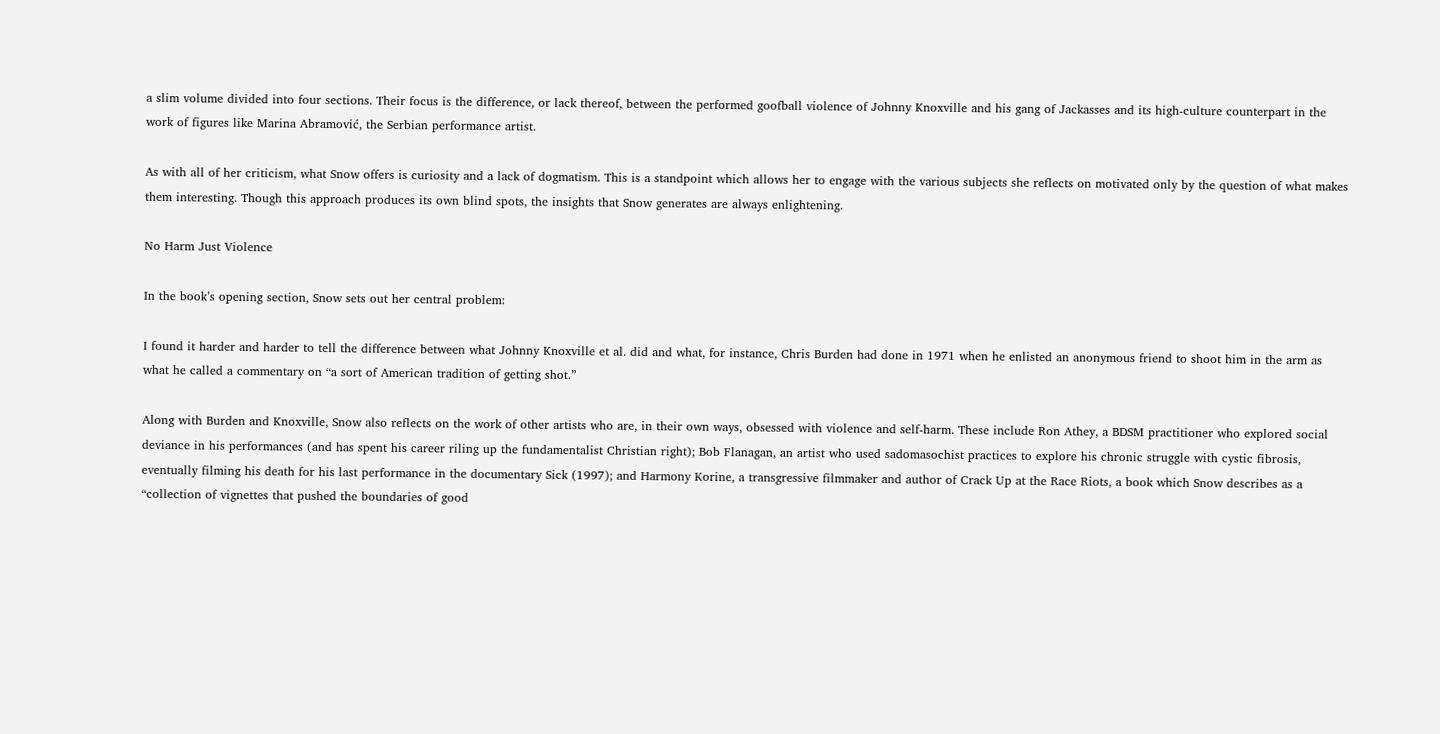a slim volume divided into four sections. Their focus is the difference, or lack thereof, between the performed goofball violence of Johnny Knoxville and his gang of Jackasses and its high-culture counterpart in the work of figures like Marina Abramović, the Serbian performance artist.

As with all of her criticism, what Snow offers is curiosity and a lack of dogmatism. This is a standpoint which allows her to engage with the various subjects she reflects on motivated only by the question of what makes them interesting. Though this approach produces its own blind spots, the insights that Snow generates are always enlightening.

No Harm Just Violence

In the book’s opening section, Snow sets out her central problem:

I found it harder and harder to tell the difference between what Johnny Knoxville et al. did and what, for instance, Chris Burden had done in 1971 when he enlisted an anonymous friend to shoot him in the arm as what he called a commentary on “a sort of American tradition of getting shot.”

Along with Burden and Knoxville, Snow also reflects on the work of other artists who are, in their own ways, obsessed with violence and self-harm. These include Ron Athey, a BDSM practitioner who explored social deviance in his performances (and has spent his career riling up the fundamentalist Christian right); Bob Flanagan, an artist who used sadomasochist practices to explore his chronic struggle with cystic fibrosis, eventually filming his death for his last performance in the documentary Sick (1997); and Harmony Korine, a transgressive filmmaker and author of Crack Up at the Race Riots, a book which Snow describes as a “collection of vignettes that pushed the boundaries of good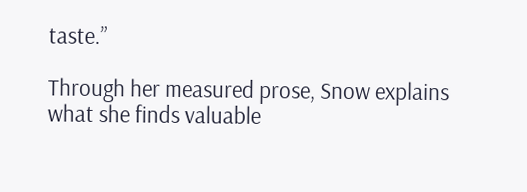taste.”

Through her measured prose, Snow explains what she finds valuable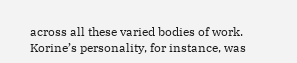across all these varied bodies of work. Korine’s personality, for instance, was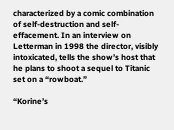characterized by a comic combination of self-destruction and self-effacement. In an interview on Letterman in 1998 the director, visibly intoxicated, tells the show’s host that he plans to shoot a sequel to Titanic set on a “rowboat.”

“Korine’s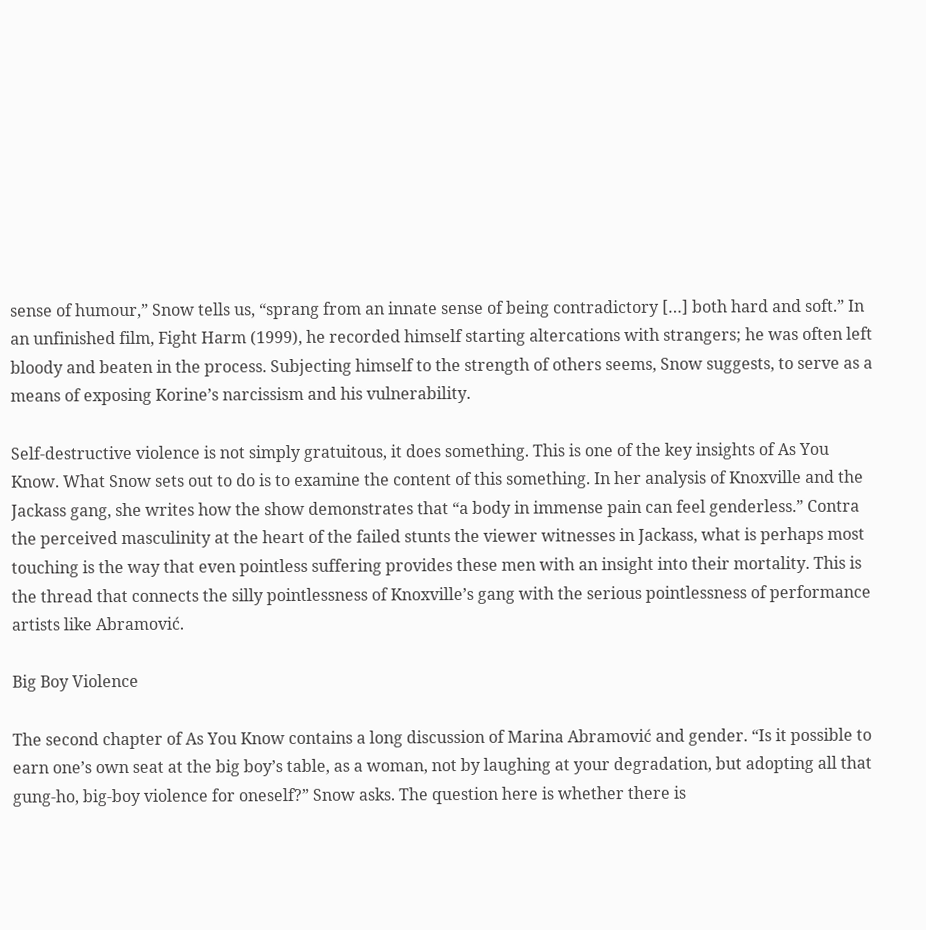sense of humour,” Snow tells us, “sprang from an innate sense of being contradictory […] both hard and soft.” In an unfinished film, Fight Harm (1999), he recorded himself starting altercations with strangers; he was often left bloody and beaten in the process. Subjecting himself to the strength of others seems, Snow suggests, to serve as a means of exposing Korine’s narcissism and his vulnerability.

Self-destructive violence is not simply gratuitous, it does something. This is one of the key insights of As You Know. What Snow sets out to do is to examine the content of this something. In her analysis of Knoxville and the Jackass gang, she writes how the show demonstrates that “a body in immense pain can feel genderless.” Contra the perceived masculinity at the heart of the failed stunts the viewer witnesses in Jackass, what is perhaps most touching is the way that even pointless suffering provides these men with an insight into their mortality. This is the thread that connects the silly pointlessness of Knoxville’s gang with the serious pointlessness of performance artists like Abramović.

Big Boy Violence

The second chapter of As You Know contains a long discussion of Marina Abramović and gender. “Is it possible to earn one’s own seat at the big boy’s table, as a woman, not by laughing at your degradation, but adopting all that gung-ho, big-boy violence for oneself?” Snow asks. The question here is whether there is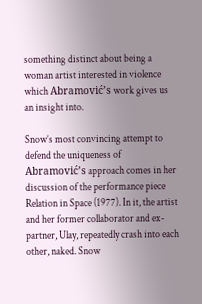something distinct about being a woman artist interested in violence which Abramović’s work gives us an insight into.

Snow’s most convincing attempt to defend the uniqueness of Abramović’s approach comes in her discussion of the performance piece Relation in Space (1977). In it, the artist and her former collaborator and ex-partner, Ulay, repeatedly crash into each other, naked. Snow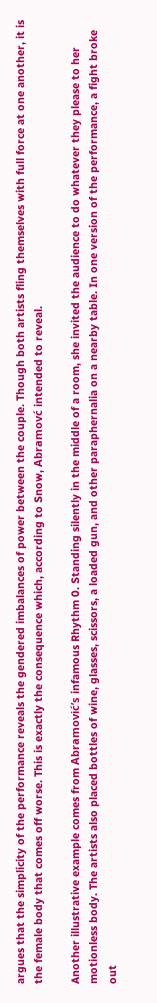argues that the simplicity of the performance reveals the gendered imbalances of power between the couple. Though both artists fling themselves with full force at one another, it is the female body that comes off worse. This is exactly the consequence which, according to Snow, Abramovć intended to reveal.

Another illustrative example comes from Abramović’s infamous Rhythm 0. Standing silently in the middle of a room, she invited the audience to do whatever they please to her motionless body. The artists also placed bottles of wine, glasses, scissors, a loaded gun, and other paraphernalia on a nearby table. In one version of the performance, a fight broke out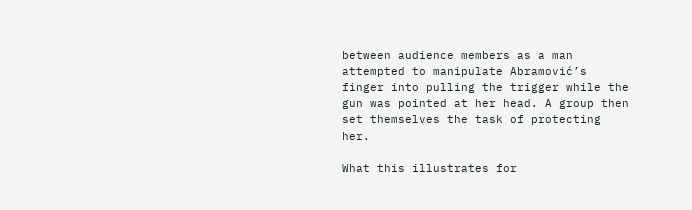between audience members as a man attempted to manipulate Abramović’s finger into pulling the trigger while the gun was pointed at her head. A group then set themselves the task of protecting her.

What this illustrates for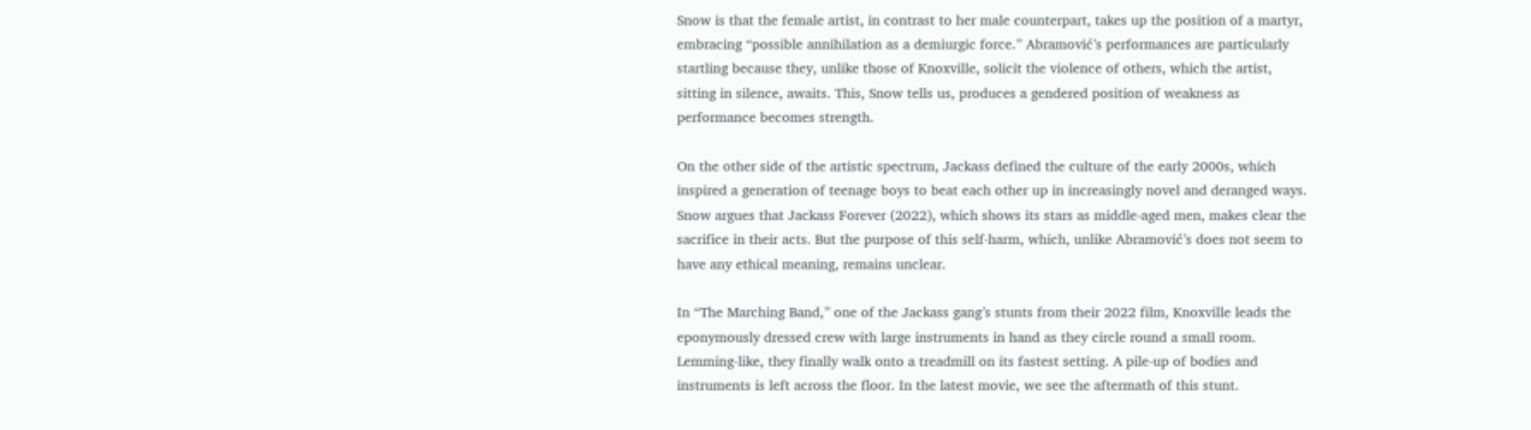Snow is that the female artist, in contrast to her male counterpart, takes up the position of a martyr, embracing “possible annihilation as a demiurgic force.” Abramović’s performances are particularly startling because they, unlike those of Knoxville, solicit the violence of others, which the artist, sitting in silence, awaits. This, Snow tells us, produces a gendered position of weakness as performance becomes strength.

On the other side of the artistic spectrum, Jackass defined the culture of the early 2000s, which inspired a generation of teenage boys to beat each other up in increasingly novel and deranged ways. Snow argues that Jackass Forever (2022), which shows its stars as middle-aged men, makes clear the sacrifice in their acts. But the purpose of this self-harm, which, unlike Abramović’s does not seem to have any ethical meaning, remains unclear.

In “The Marching Band,” one of the Jackass gang’s stunts from their 2022 film, Knoxville leads the eponymously dressed crew with large instruments in hand as they circle round a small room. Lemming-like, they finally walk onto a treadmill on its fastest setting. A pile-up of bodies and instruments is left across the floor. In the latest movie, we see the aftermath of this stunt.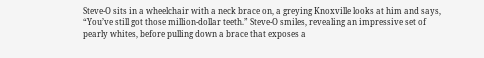Steve-O sits in a wheelchair with a neck brace on, a greying Knoxville looks at him and says, “You’ve still got those million-dollar teeth.” Steve-O smiles, revealing an impressive set of pearly whites, before pulling down a brace that exposes a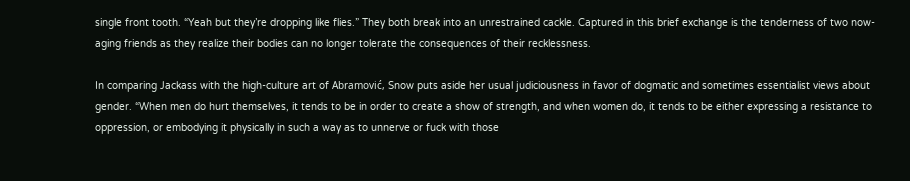single front tooth. “Yeah but they’re dropping like flies.” They both break into an unrestrained cackle. Captured in this brief exchange is the tenderness of two now-aging friends as they realize their bodies can no longer tolerate the consequences of their recklessness.

In comparing Jackass with the high-culture art of Abramović, Snow puts aside her usual judiciousness in favor of dogmatic and sometimes essentialist views about gender. “When men do hurt themselves, it tends to be in order to create a show of strength, and when women do, it tends to be either expressing a resistance to oppression, or embodying it physically in such a way as to unnerve or fuck with those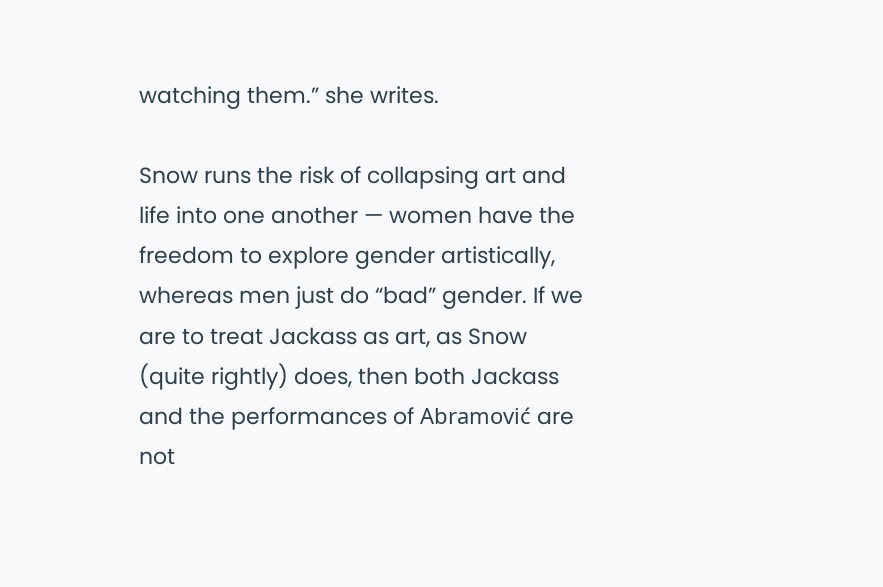watching them.” she writes.

Snow runs the risk of collapsing art and life into one another — women have the freedom to explore gender artistically, whereas men just do “bad” gender. If we are to treat Jackass as art, as Snow (quite rightly) does, then both Jackass and the performances of Abramović are not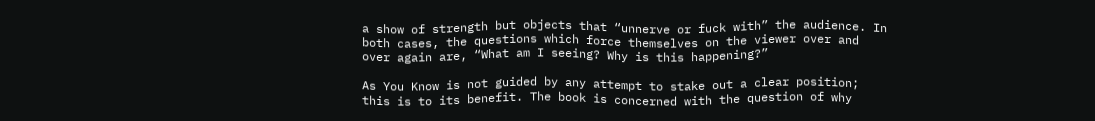a show of strength but objects that “unnerve or fuck with” the audience. In both cases, the questions which force themselves on the viewer over and over again are, “What am I seeing? Why is this happening?”

As You Know is not guided by any attempt to stake out a clear position; this is to its benefit. The book is concerned with the question of why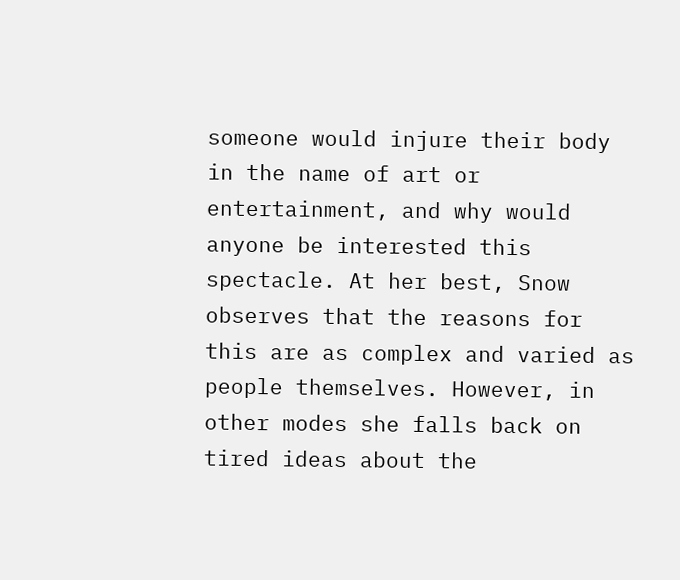someone would injure their body in the name of art or entertainment, and why would anyone be interested this spectacle. At her best, Snow observes that the reasons for this are as complex and varied as people themselves. However, in other modes she falls back on tired ideas about the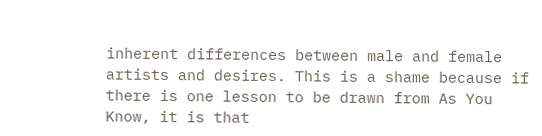inherent differences between male and female artists and desires. This is a shame because if there is one lesson to be drawn from As You Know, it is that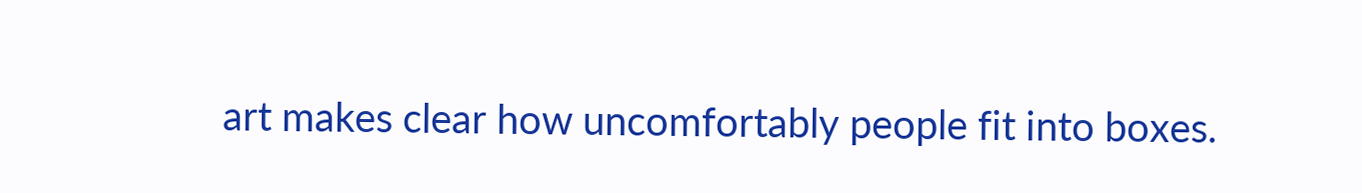art makes clear how uncomfortably people fit into boxes.